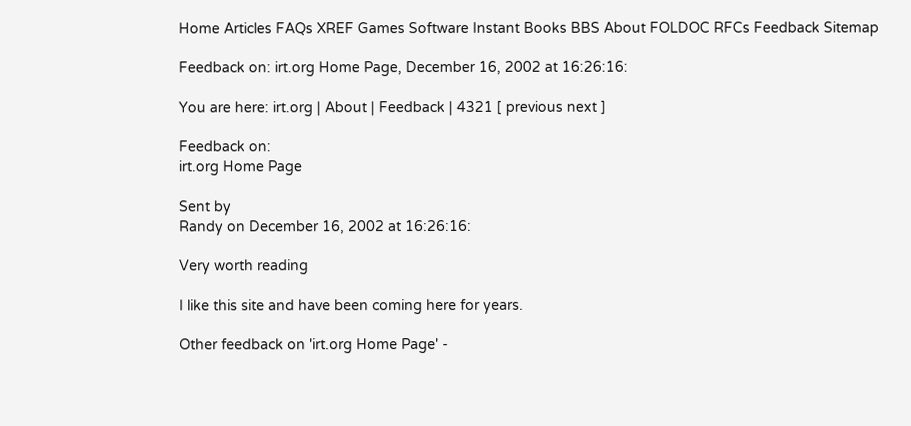Home Articles FAQs XREF Games Software Instant Books BBS About FOLDOC RFCs Feedback Sitemap

Feedback on: irt.org Home Page, December 16, 2002 at 16:26:16:

You are here: irt.org | About | Feedback | 4321 [ previous next ]

Feedback on:
irt.org Home Page

Sent by
Randy on December 16, 2002 at 16:26:16:

Very worth reading

I like this site and have been coming here for years.

Other feedback on 'irt.org Home Page' -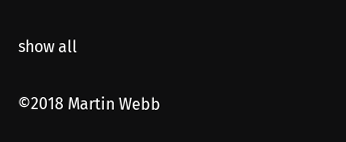show all

©2018 Martin Webb